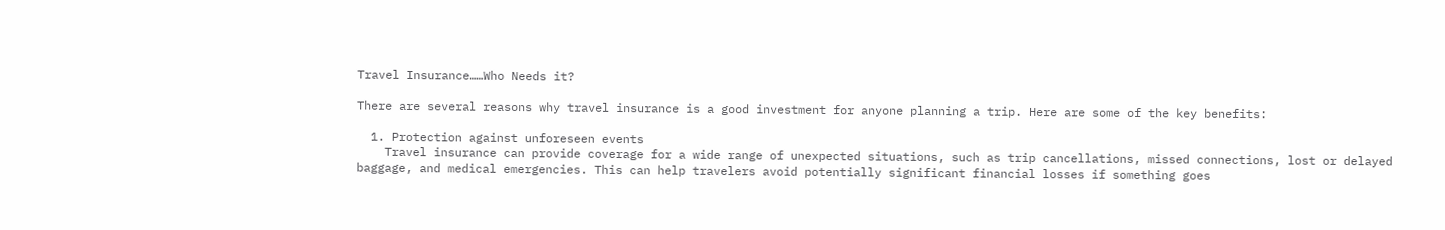Travel Insurance……Who Needs it?

There are several reasons why travel insurance is a good investment for anyone planning a trip. Here are some of the key benefits:

  1. Protection against unforeseen events
    Travel insurance can provide coverage for a wide range of unexpected situations, such as trip cancellations, missed connections, lost or delayed baggage, and medical emergencies. This can help travelers avoid potentially significant financial losses if something goes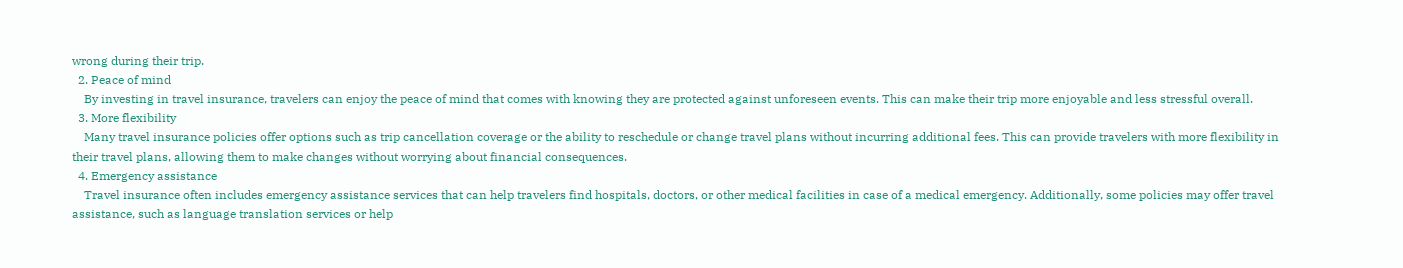wrong during their trip.
  2. Peace of mind
    By investing in travel insurance, travelers can enjoy the peace of mind that comes with knowing they are protected against unforeseen events. This can make their trip more enjoyable and less stressful overall.
  3. More flexibility
    Many travel insurance policies offer options such as trip cancellation coverage or the ability to reschedule or change travel plans without incurring additional fees. This can provide travelers with more flexibility in their travel plans, allowing them to make changes without worrying about financial consequences.
  4. Emergency assistance
    Travel insurance often includes emergency assistance services that can help travelers find hospitals, doctors, or other medical facilities in case of a medical emergency. Additionally, some policies may offer travel assistance, such as language translation services or help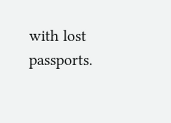with lost passports.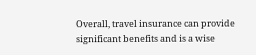Overall, travel insurance can provide significant benefits and is a wise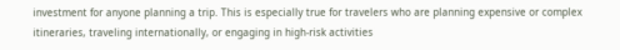investment for anyone planning a trip. This is especially true for travelers who are planning expensive or complex itineraries, traveling internationally, or engaging in high-risk activities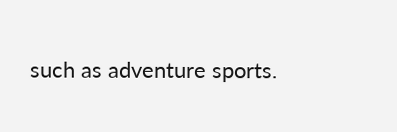such as adventure sports.